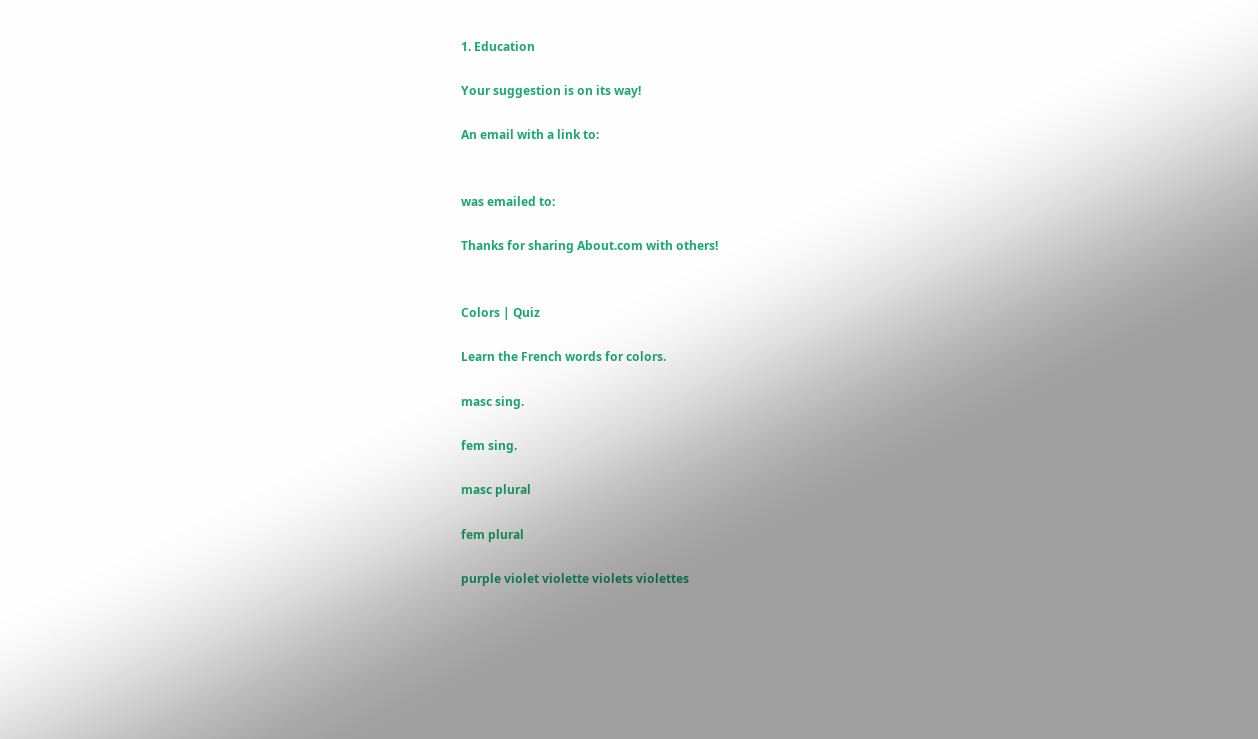1. Education

Your suggestion is on its way!

An email with a link to:


was emailed to:

Thanks for sharing About.com with others!


Colors | Quiz

Learn the French words for colors.

masc sing.

fem sing.

masc plural

fem plural

purple violet violette violets violettes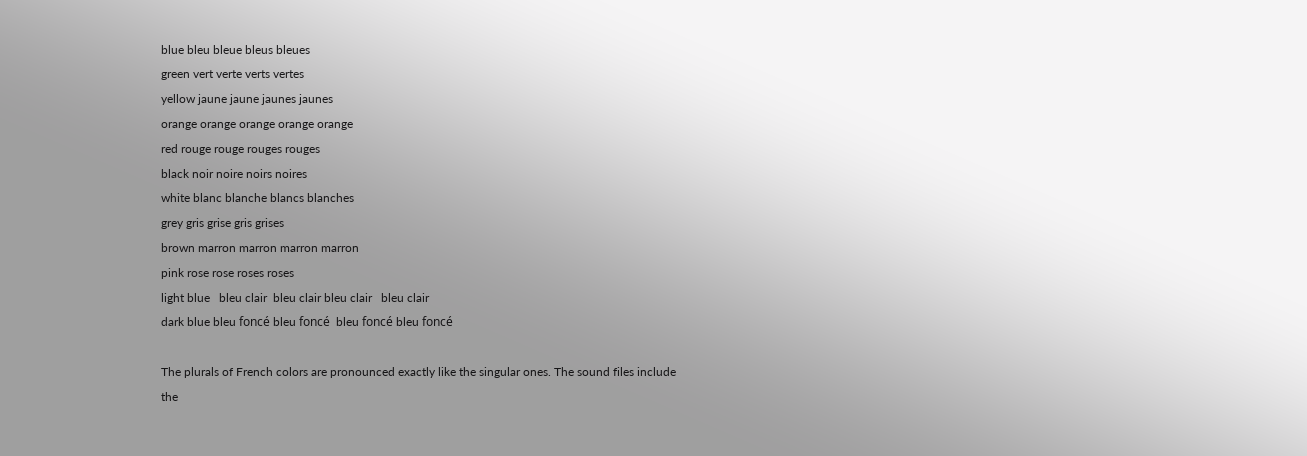blue bleu bleue bleus bleues
green vert verte verts vertes
yellow jaune jaune jaunes jaunes
orange orange orange orange orange
red rouge rouge rouges rouges
black noir noire noirs noires
white blanc blanche blancs blanches
grey gris grise gris grises
brown marron marron marron marron
pink rose rose roses roses
light blue   bleu clair  bleu clair bleu clair   bleu clair
dark blue bleu foncé bleu foncé  bleu foncé bleu foncé

The plurals of French colors are pronounced exactly like the singular ones. The sound files include the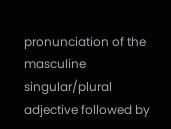pronunciation of the masculine singular/plural adjective followed by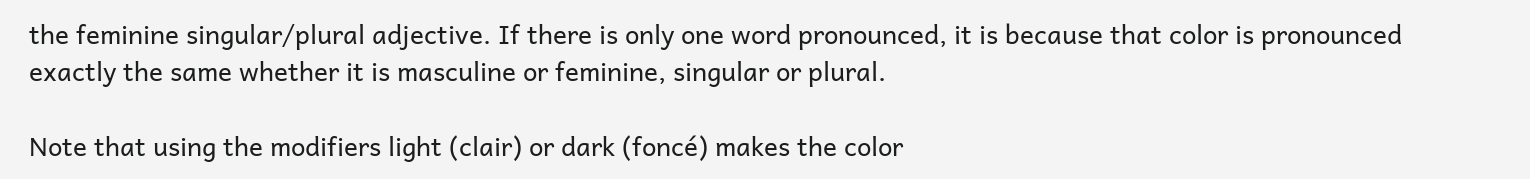the feminine singular/plural adjective. If there is only one word pronounced, it is because that color is pronounced exactly the same whether it is masculine or feminine, singular or plural.

Note that using the modifiers light (clair) or dark (foncé) makes the color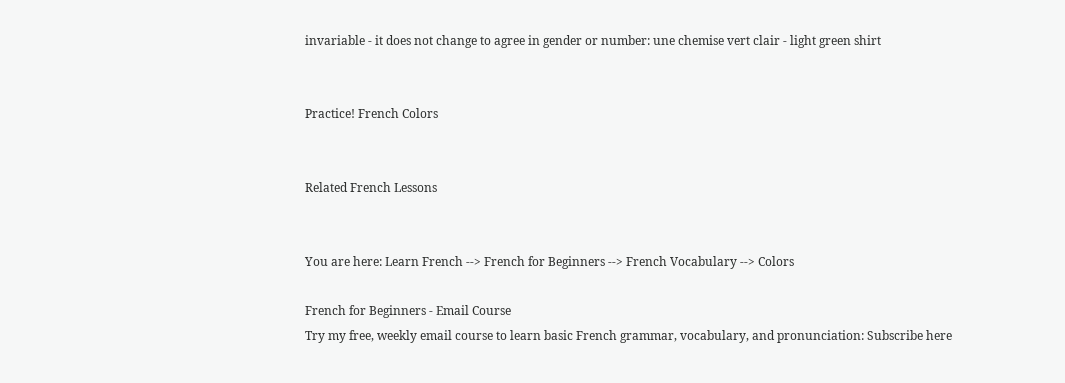invariable - it does not change to agree in gender or number: une chemise vert clair - light green shirt


Practice! French Colors


Related French Lessons


You are here: Learn French --> French for Beginners --> French Vocabulary --> Colors

French for Beginners - Email Course
Try my free, weekly email course to learn basic French grammar, vocabulary, and pronunciation: Subscribe here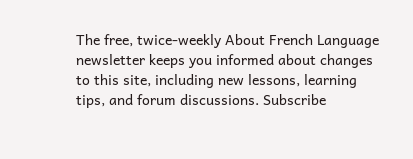The free, twice-weekly About French Language newsletter keeps you informed about changes to this site, including new lessons, learning tips, and forum discussions. Subscribe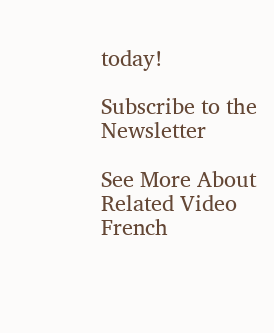today!

Subscribe to the Newsletter

See More About
Related Video
French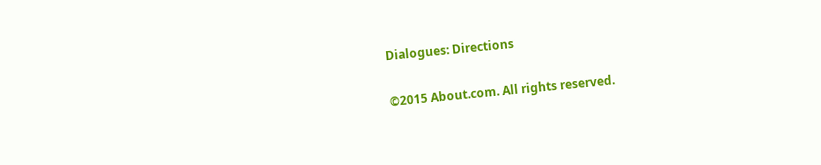Dialogues: Directions

©2015 About.com. All rights reserved.